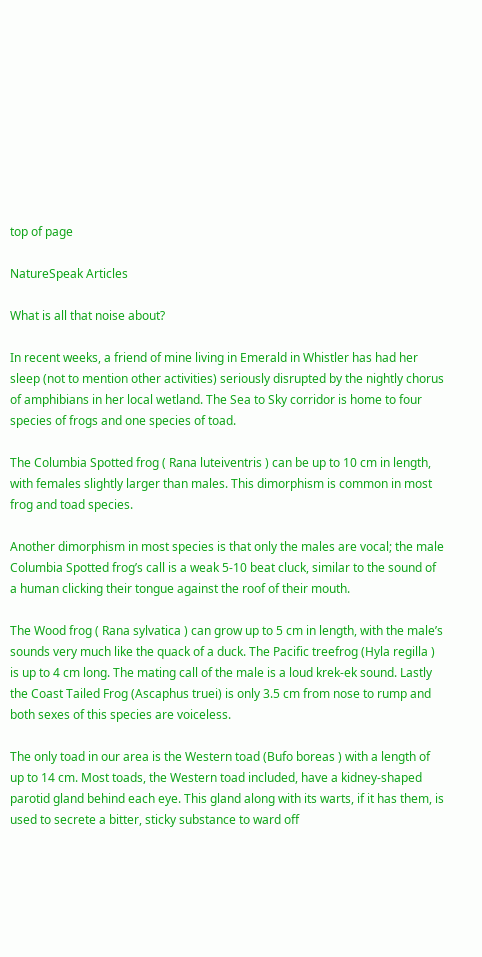top of page

NatureSpeak Articles

What is all that noise about?

In recent weeks, a friend of mine living in Emerald in Whistler has had her sleep (not to mention other activities) seriously disrupted by the nightly chorus of amphibians in her local wetland. The Sea to Sky corridor is home to four species of frogs and one species of toad.

The Columbia Spotted frog ( Rana luteiventris ) can be up to 10 cm in length, with females slightly larger than males. This dimorphism is common in most frog and toad species.

Another dimorphism in most species is that only the males are vocal; the male Columbia Spotted frog’s call is a weak 5-10 beat cluck, similar to the sound of a human clicking their tongue against the roof of their mouth.

The Wood frog ( Rana sylvatica ) can grow up to 5 cm in length, with the male’s sounds very much like the quack of a duck. The Pacific treefrog (Hyla regilla ) is up to 4 cm long. The mating call of the male is a loud krek-ek sound. Lastly the Coast Tailed Frog (Ascaphus truei) is only 3.5 cm from nose to rump and both sexes of this species are voiceless.

The only toad in our area is the Western toad (Bufo boreas ) with a length of up to 14 cm. Most toads, the Western toad included, have a kidney-shaped parotid gland behind each eye. This gland along with its warts, if it has them, is used to secrete a bitter, sticky substance to ward off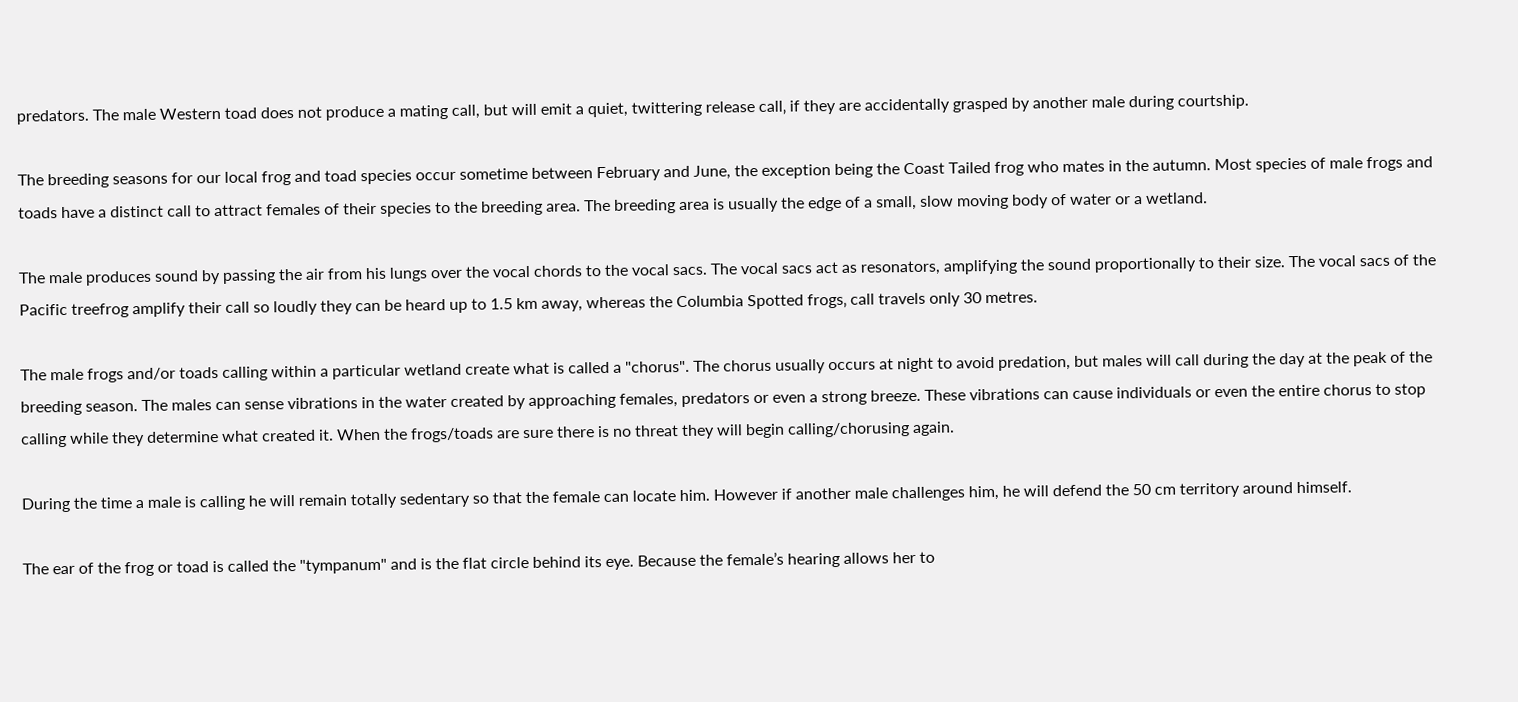predators. The male Western toad does not produce a mating call, but will emit a quiet, twittering release call‚ if they are accidentally grasped by another male during courtship.

The breeding seasons for our local frog and toad species occur sometime between February and June, the exception being the Coast Tailed frog who mates in the autumn. Most species of male frogs and toads have a distinct call to attract females of their species to the breeding area. The breeding area is usually the edge of a small, slow moving body of water or a wetland.

The male produces sound by passing the air from his lungs over the vocal chords to the vocal sacs. The vocal sacs act as resonators, amplifying the sound proportionally to their size. The vocal sacs of the Pacific treefrog amplify their call so loudly they can be heard up to 1.5 km away, whereas the Columbia Spotted frogs‚ call travels only 30 metres.

The male frogs and/or toads calling within a particular wetland create what is called a "chorus". The chorus usually occurs at night to avoid predation, but males will call during the day at the peak of the breeding season. The males can sense vibrations in the water created by approaching females, predators or even a strong breeze. These vibrations can cause individuals or even the entire chorus to stop calling while they determine what created it. When the frogs/toads are sure there is no threat they will begin calling/chorusing again.

During the time a male is calling he will remain totally sedentary so that the female can locate him. However if another male challenges him, he will defend the 50 cm territory around himself.

The ear of the frog or toad is called the "tympanum" and is the flat circle behind its eye. Because the female’s hearing allows her to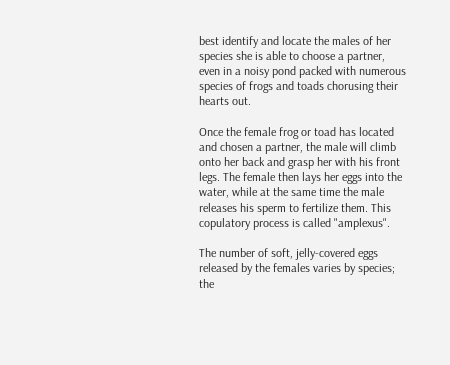best identify and locate the males of her species she is able to choose a partner, even in a noisy pond packed with numerous species of frogs and toads chorusing their hearts out.

Once the female frog or toad has located and chosen a partner, the male will climb onto her back and grasp her with his front legs. The female then lays her eggs into the water, while at the same time the male releases his sperm to fertilize them. This copulatory process is called "amplexus".

The number of soft, jelly-covered eggs released by the females varies by species; the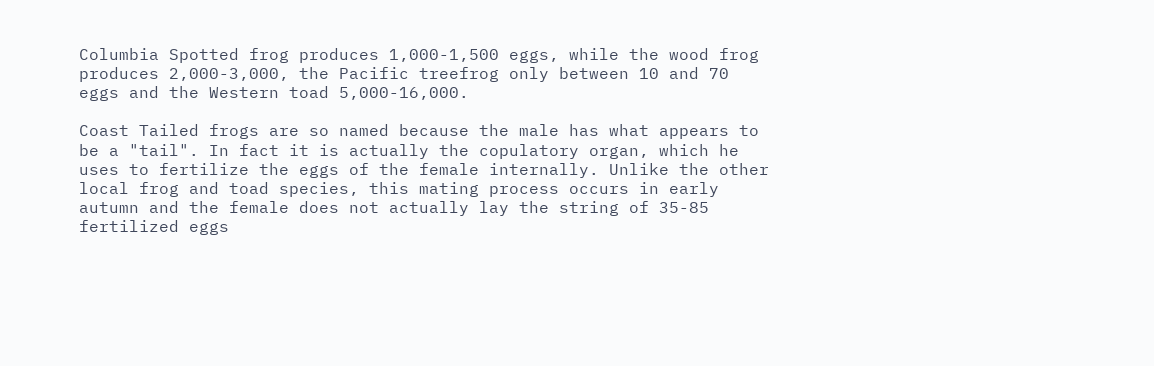Columbia Spotted frog produces 1,000-1,500 eggs, while the wood frog produces 2,000-3,000, the Pacific treefrog only between 10 and 70 eggs and the Western toad 5,000-16,000.

Coast Tailed frogs are so named because the male has what appears to be a "tail". In fact it is actually the copulatory organ, which he uses to fertilize the eggs of the female internally. Unlike the other local frog and toad species, this mating process occurs in early autumn and the female does not actually lay the string of 35-85 fertilized eggs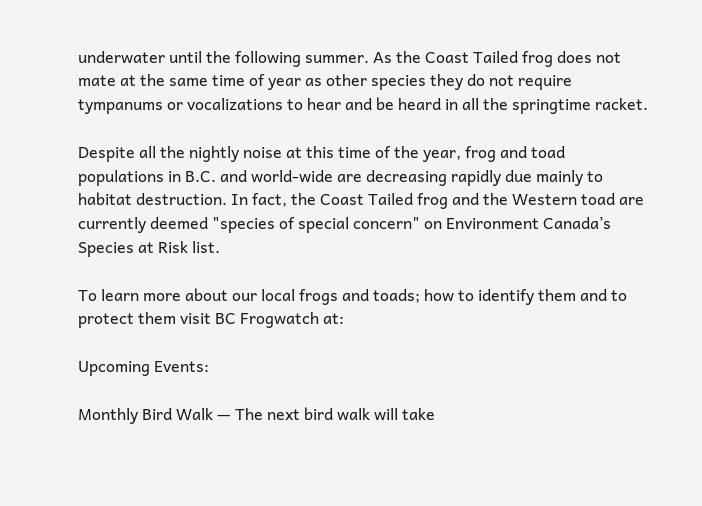underwater until the following summer. As the Coast Tailed frog does not mate at the same time of year as other species they do not require tympanums or vocalizations to hear and be heard in all the springtime racket.

Despite all the nightly noise at this time of the year, frog and toad populations in B.C. and world-wide are decreasing rapidly due mainly to habitat destruction. In fact, the Coast Tailed frog and the Western toad are currently deemed "species of special concern" on Environment Canada’s Species at Risk list.

To learn more about our local frogs and toads; how to identify them and to protect them visit BC Frogwatch at:

Upcoming Events:

Monthly Bird Walk — The next bird walk will take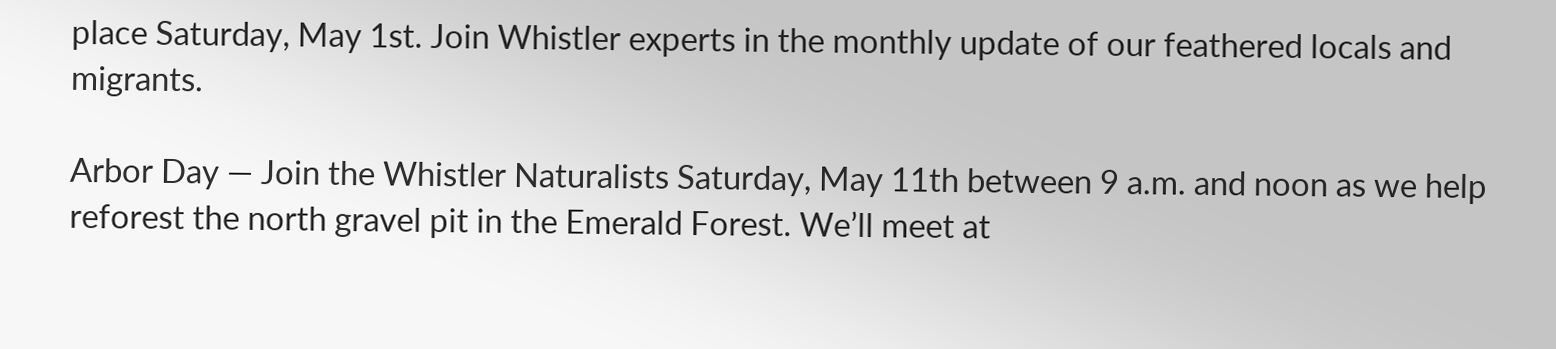place Saturday, May 1st. Join Whistler experts in the monthly update of our feathered locals and migrants.

Arbor Day — Join the Whistler Naturalists Saturday, May 11th between 9 a.m. and noon as we help reforest the north gravel pit in the Emerald Forest. We’ll meet at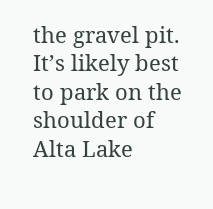the gravel pit. It’s likely best to park on the shoulder of Alta Lake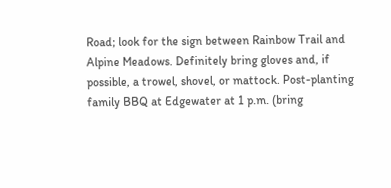Road; look for the sign between Rainbow Trail and Alpine Meadows. Definitely bring gloves and, if possible, a trowel, shovel, or mattock. Post-planting family BBQ at Edgewater at 1 p.m. (bring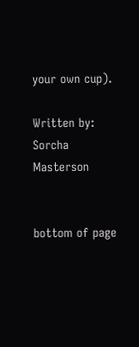your own cup).

Written by: Sorcha Masterson


bottom of page